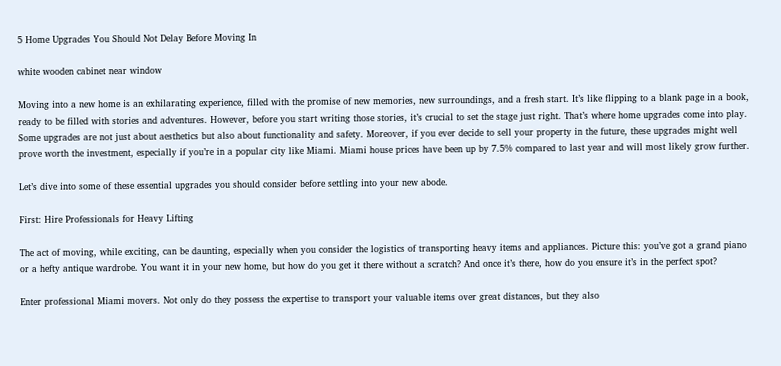5 Home Upgrades You Should Not Delay Before Moving In

white wooden cabinet near window

Moving into a new home is an exhilarating experience, filled with the promise of new memories, new surroundings, and a fresh start. It’s like flipping to a blank page in a book, ready to be filled with stories and adventures. However, before you start writing those stories, it’s crucial to set the stage just right. That’s where home upgrades come into play. Some upgrades are not just about aesthetics but also about functionality and safety. Moreover, if you ever decide to sell your property in the future, these upgrades might well prove worth the investment, especially if you’re in a popular city like Miami. Miami house prices have been up by 7.5% compared to last year and will most likely grow further.

Let’s dive into some of these essential upgrades you should consider before settling into your new abode.

First: Hire Professionals for Heavy Lifting

The act of moving, while exciting, can be daunting, especially when you consider the logistics of transporting heavy items and appliances. Picture this: you’ve got a grand piano or a hefty antique wardrobe. You want it in your new home, but how do you get it there without a scratch? And once it’s there, how do you ensure it’s in the perfect spot?

Enter professional Miami movers. Not only do they possess the expertise to transport your valuable items over great distances, but they also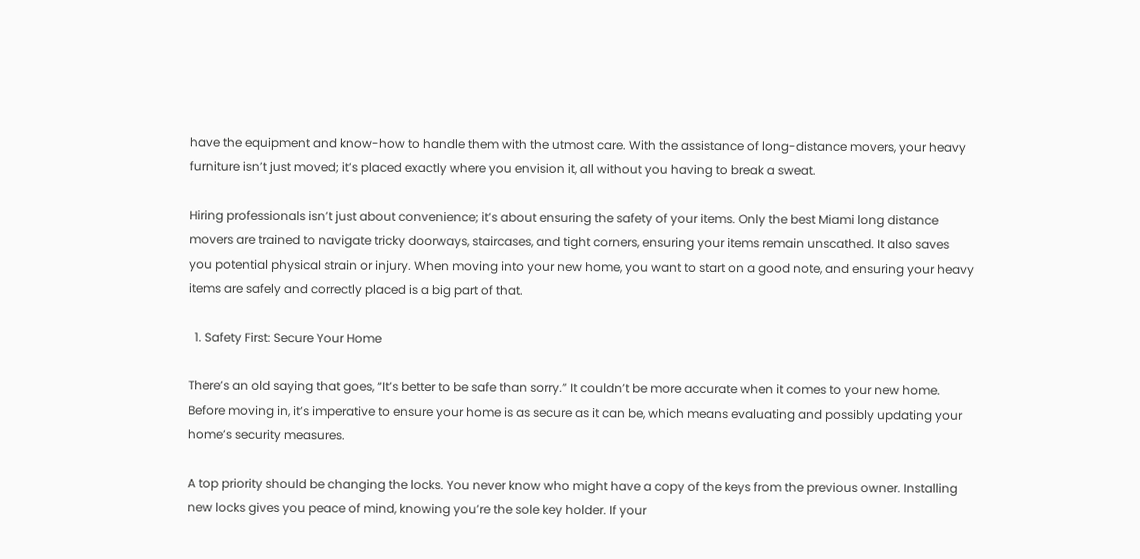have the equipment and know-how to handle them with the utmost care. With the assistance of long-distance movers, your heavy furniture isn’t just moved; it’s placed exactly where you envision it, all without you having to break a sweat.

Hiring professionals isn’t just about convenience; it’s about ensuring the safety of your items. Only the best Miami long distance movers are trained to navigate tricky doorways, staircases, and tight corners, ensuring your items remain unscathed. It also saves you potential physical strain or injury. When moving into your new home, you want to start on a good note, and ensuring your heavy items are safely and correctly placed is a big part of that.

  1. Safety First: Secure Your Home

There’s an old saying that goes, “It’s better to be safe than sorry.” It couldn’t be more accurate when it comes to your new home. Before moving in, it’s imperative to ensure your home is as secure as it can be, which means evaluating and possibly updating your home’s security measures.

A top priority should be changing the locks. You never know who might have a copy of the keys from the previous owner. Installing new locks gives you peace of mind, knowing you’re the sole key holder. If your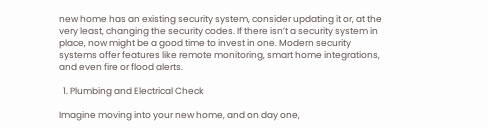new home has an existing security system, consider updating it or, at the very least, changing the security codes. If there isn’t a security system in place, now might be a good time to invest in one. Modern security systems offer features like remote monitoring, smart home integrations, and even fire or flood alerts.

  1. Plumbing and Electrical Check

Imagine moving into your new home, and on day one,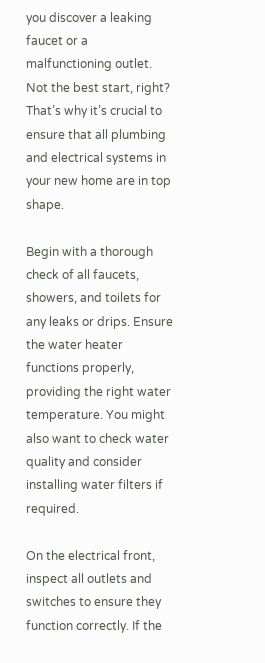you discover a leaking faucet or a malfunctioning outlet. Not the best start, right? That’s why it’s crucial to ensure that all plumbing and electrical systems in your new home are in top shape.

Begin with a thorough check of all faucets, showers, and toilets for any leaks or drips. Ensure the water heater functions properly, providing the right water temperature. You might also want to check water quality and consider installing water filters if required.

On the electrical front, inspect all outlets and switches to ensure they function correctly. If the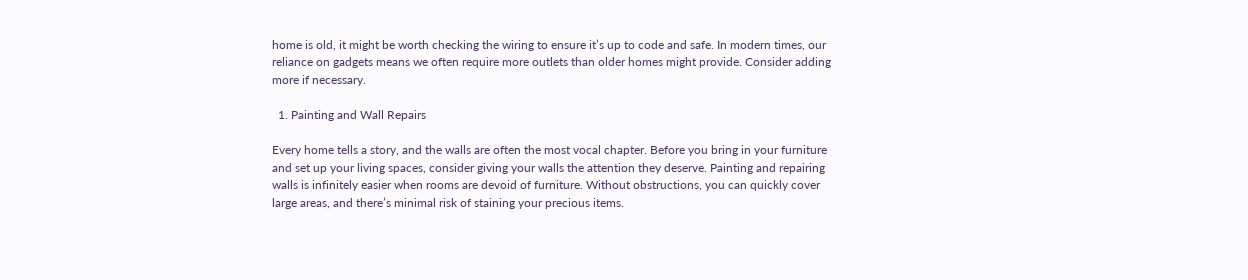home is old, it might be worth checking the wiring to ensure it’s up to code and safe. In modern times, our reliance on gadgets means we often require more outlets than older homes might provide. Consider adding more if necessary.

  1. Painting and Wall Repairs

Every home tells a story, and the walls are often the most vocal chapter. Before you bring in your furniture and set up your living spaces, consider giving your walls the attention they deserve. Painting and repairing walls is infinitely easier when rooms are devoid of furniture. Without obstructions, you can quickly cover large areas, and there’s minimal risk of staining your precious items.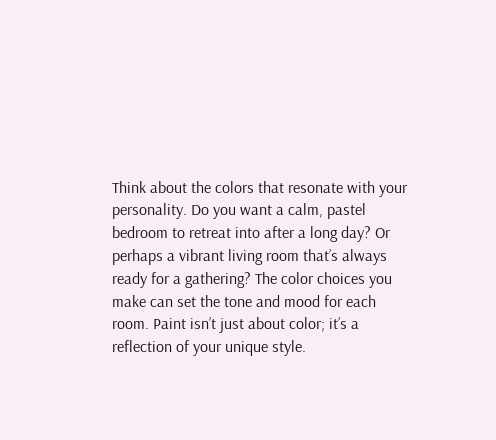Think about the colors that resonate with your personality. Do you want a calm, pastel bedroom to retreat into after a long day? Or perhaps a vibrant living room that’s always ready for a gathering? The color choices you make can set the tone and mood for each room. Paint isn’t just about color; it’s a reflection of your unique style.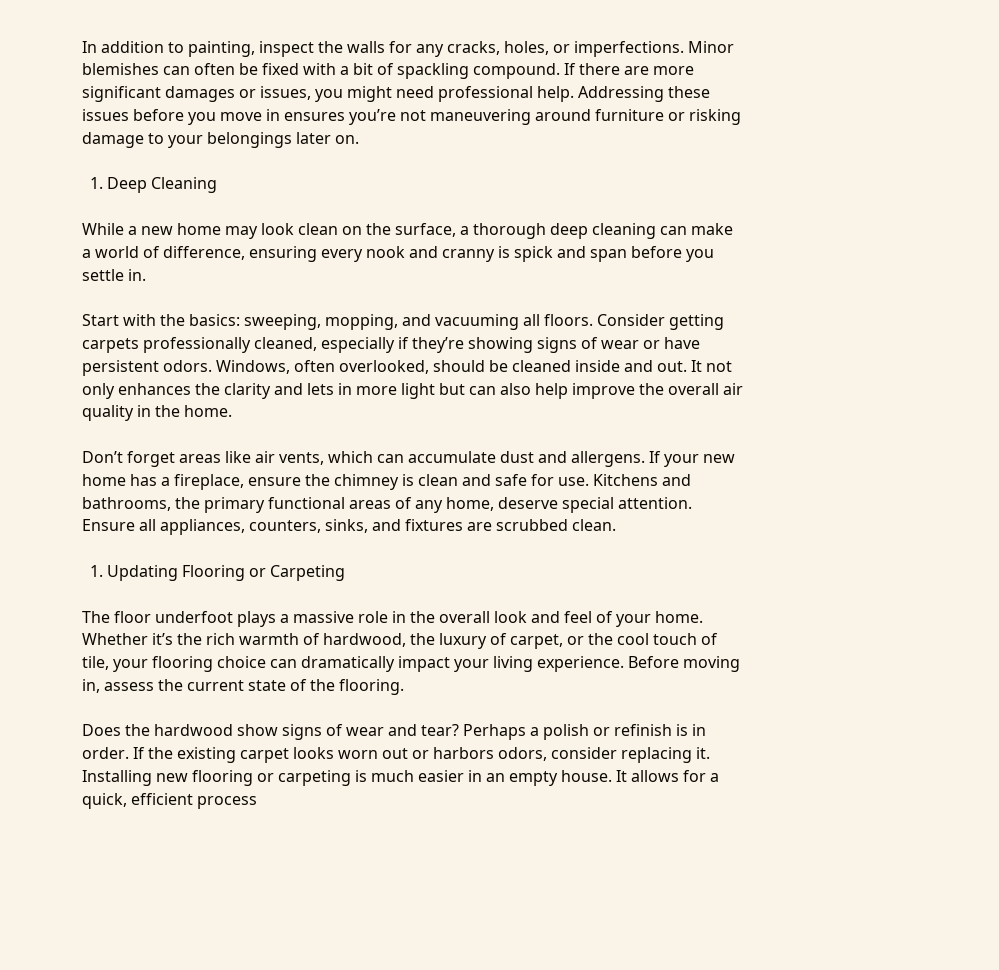In addition to painting, inspect the walls for any cracks, holes, or imperfections. Minor blemishes can often be fixed with a bit of spackling compound. If there are more significant damages or issues, you might need professional help. Addressing these issues before you move in ensures you’re not maneuvering around furniture or risking damage to your belongings later on.

  1. Deep Cleaning

While a new home may look clean on the surface, a thorough deep cleaning can make a world of difference, ensuring every nook and cranny is spick and span before you settle in.

Start with the basics: sweeping, mopping, and vacuuming all floors. Consider getting carpets professionally cleaned, especially if they’re showing signs of wear or have persistent odors. Windows, often overlooked, should be cleaned inside and out. It not only enhances the clarity and lets in more light but can also help improve the overall air quality in the home.

Don’t forget areas like air vents, which can accumulate dust and allergens. If your new home has a fireplace, ensure the chimney is clean and safe for use. Kitchens and bathrooms, the primary functional areas of any home, deserve special attention. Ensure all appliances, counters, sinks, and fixtures are scrubbed clean.

  1. Updating Flooring or Carpeting

The floor underfoot plays a massive role in the overall look and feel of your home. Whether it’s the rich warmth of hardwood, the luxury of carpet, or the cool touch of tile, your flooring choice can dramatically impact your living experience. Before moving in, assess the current state of the flooring.

Does the hardwood show signs of wear and tear? Perhaps a polish or refinish is in order. If the existing carpet looks worn out or harbors odors, consider replacing it. Installing new flooring or carpeting is much easier in an empty house. It allows for a quick, efficient process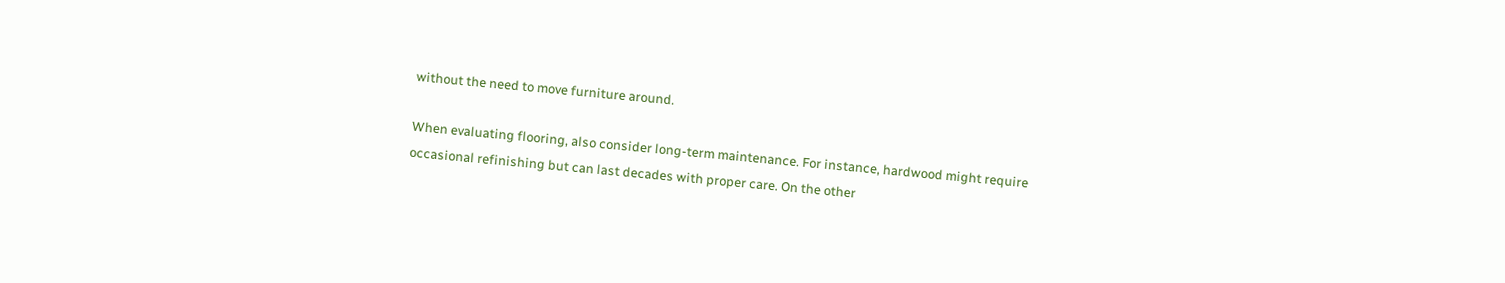without the need to move furniture around.

When evaluating flooring, also consider long-term maintenance. For instance, hardwood might require occasional refinishing but can last decades with proper care. On the other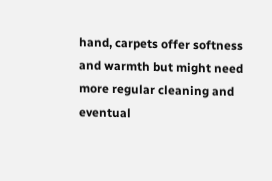hand, carpets offer softness and warmth but might need more regular cleaning and eventual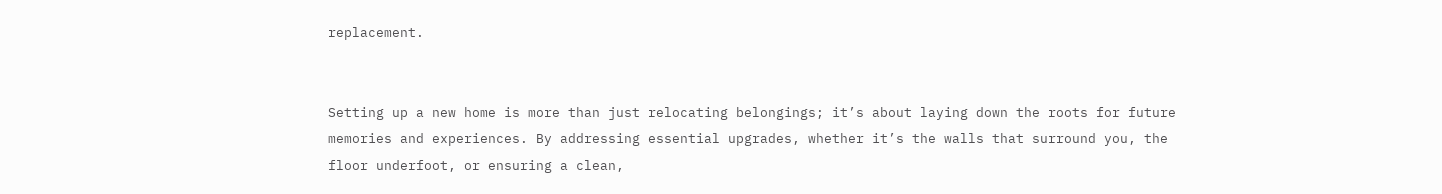replacement.


Setting up a new home is more than just relocating belongings; it’s about laying down the roots for future memories and experiences. By addressing essential upgrades, whether it’s the walls that surround you, the floor underfoot, or ensuring a clean,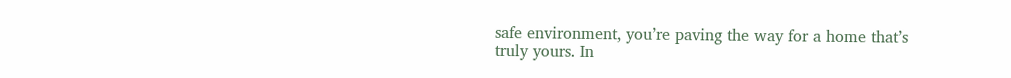safe environment, you’re paving the way for a home that’s truly yours. In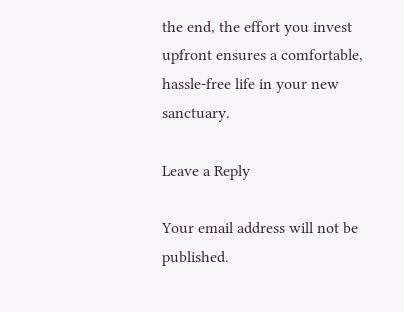the end, the effort you invest upfront ensures a comfortable, hassle-free life in your new sanctuary.

Leave a Reply

Your email address will not be published.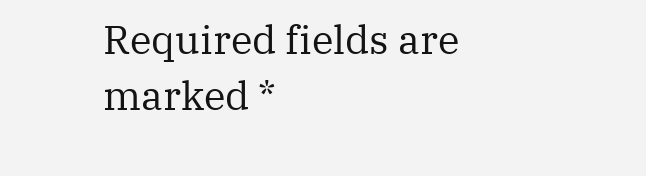Required fields are marked *